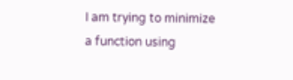I am trying to minimize a function using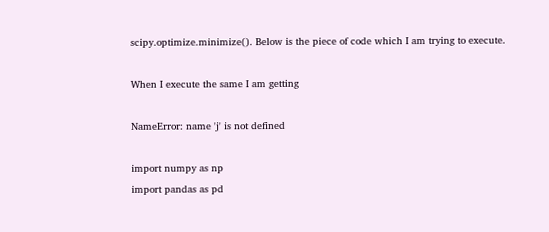scipy.optimize.minimize(). Below is the piece of code which I am trying to execute.

When I execute the same I am getting

NameError: name 'j' is not defined

import numpy as np
import pandas as pd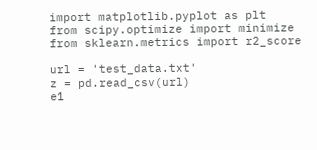import matplotlib.pyplot as plt
from scipy.optimize import minimize
from sklearn.metrics import r2_score

url = 'test_data.txt'
z = pd.read_csv(url)
e1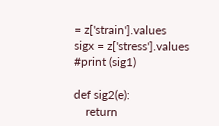= z['strain'].values
sigx = z['stress'].values
#print (sig1)

def sig2(e):
    return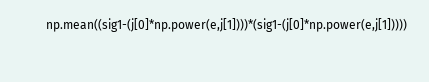np.mean((sig1-(j[0]*np.power(e,j[1])))*(sig1-(j[0]*np.power(e,j[1]))))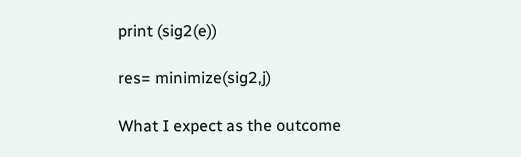print (sig2(e))

res= minimize(sig2,j)

What I expect as the outcome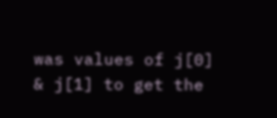was values of j[0] & j[1] to get the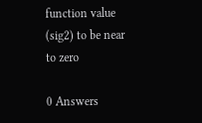function value (sig2) to be near to zero

0 Answers